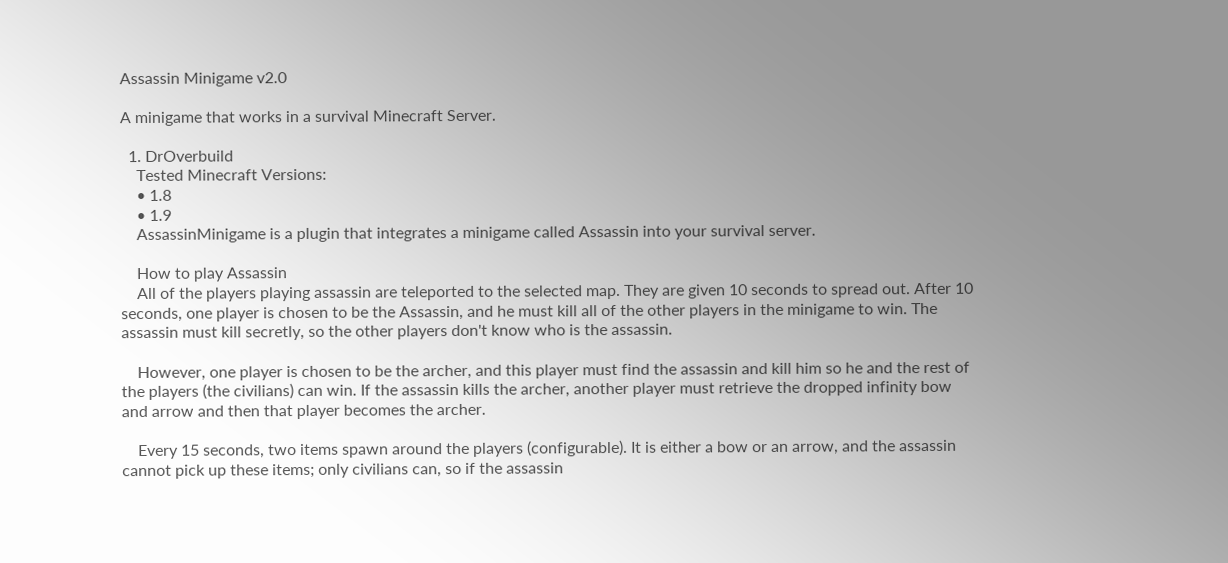Assassin Minigame v2.0

A minigame that works in a survival Minecraft Server.

  1. DrOverbuild
    Tested Minecraft Versions:
    • 1.8
    • 1.9
    AssassinMinigame is a plugin that integrates a minigame called Assassin into your survival server.

    How to play Assassin
    All of the players playing assassin are teleported to the selected map. They are given 10 seconds to spread out. After 10 seconds, one player is chosen to be the Assassin, and he must kill all of the other players in the minigame to win. The assassin must kill secretly, so the other players don't know who is the assassin.

    However, one player is chosen to be the archer, and this player must find the assassin and kill him so he and the rest of the players (the civilians) can win. If the assassin kills the archer, another player must retrieve the dropped infinity bow and arrow and then that player becomes the archer.

    Every 15 seconds, two items spawn around the players (configurable). It is either a bow or an arrow, and the assassin cannot pick up these items; only civilians can, so if the assassin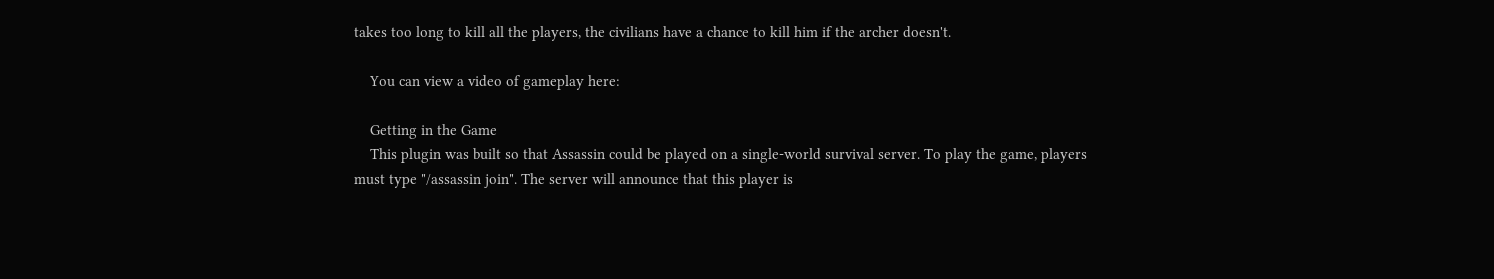takes too long to kill all the players, the civilians have a chance to kill him if the archer doesn't.

    You can view a video of gameplay here:

    Getting in the Game
    This plugin was built so that Assassin could be played on a single-world survival server. To play the game, players must type "/assassin join". The server will announce that this player is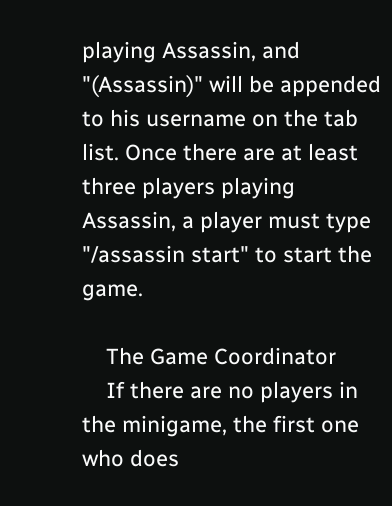playing Assassin, and "(Assassin)" will be appended to his username on the tab list. Once there are at least three players playing Assassin, a player must type "/assassin start" to start the game.

    The Game Coordinator
    If there are no players in the minigame, the first one who does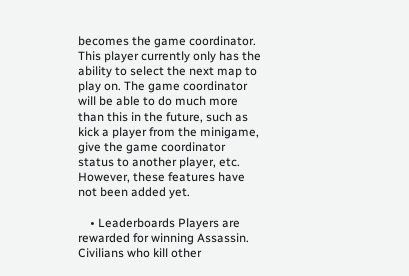becomes the game coordinator. This player currently only has the ability to select the next map to play on. The game coordinator will be able to do much more than this in the future, such as kick a player from the minigame, give the game coordinator status to another player, etc. However, these features have not been added yet.

    • Leaderboards Players are rewarded for winning Assassin. Civilians who kill other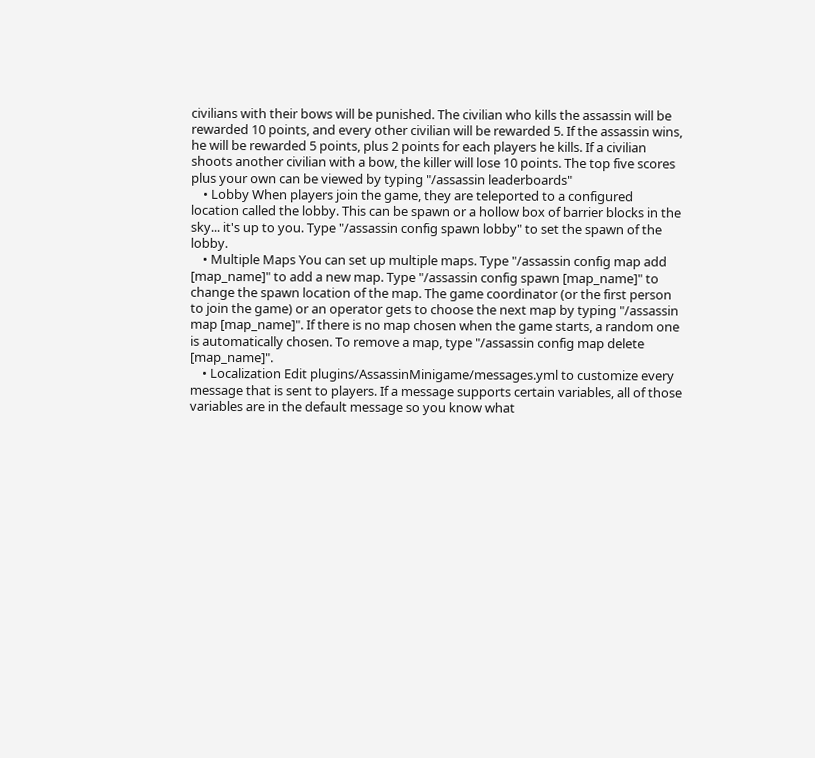civilians with their bows will be punished. The civilian who kills the assassin will be rewarded 10 points, and every other civilian will be rewarded 5. If the assassin wins, he will be rewarded 5 points, plus 2 points for each players he kills. If a civilian shoots another civilian with a bow, the killer will lose 10 points. The top five scores plus your own can be viewed by typing "/assassin leaderboards"
    • Lobby When players join the game, they are teleported to a configured location called the lobby. This can be spawn or a hollow box of barrier blocks in the sky... it's up to you. Type "/assassin config spawn lobby" to set the spawn of the lobby.
    • Multiple Maps You can set up multiple maps. Type "/assassin config map add [map_name]" to add a new map. Type "/assassin config spawn [map_name]" to change the spawn location of the map. The game coordinator (or the first person to join the game) or an operator gets to choose the next map by typing "/assassin map [map_name]". If there is no map chosen when the game starts, a random one is automatically chosen. To remove a map, type "/assassin config map delete [map_name]".
    • Localization Edit plugins/AssassinMinigame/messages.yml to customize every message that is sent to players. If a message supports certain variables, all of those variables are in the default message so you know what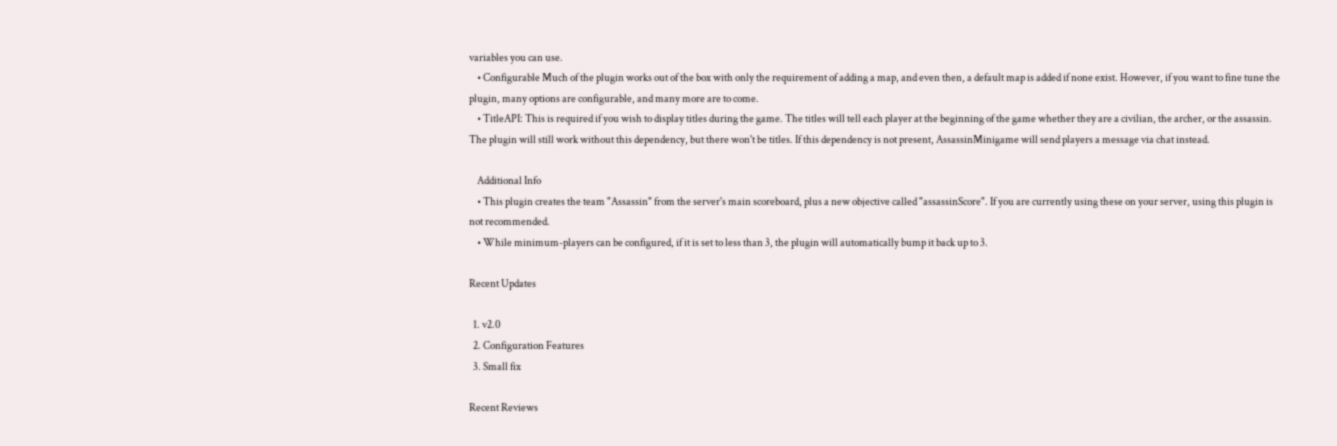variables you can use.
    • Configurable Much of the plugin works out of the box with only the requirement of adding a map, and even then, a default map is added if none exist. However, if you want to fine tune the plugin, many options are configurable, and many more are to come.
    • TitleAPI: This is required if you wish to display titles during the game. The titles will tell each player at the beginning of the game whether they are a civilian, the archer, or the assassin. The plugin will still work without this dependency, but there won't be titles. If this dependency is not present, AssassinMinigame will send players a message via chat instead.

    Additional Info
    • This plugin creates the team "Assassin" from the server's main scoreboard, plus a new objective called "assassinScore". If you are currently using these on your server, using this plugin is not recommended.
    • While minimum-players can be configured, if it is set to less than 3, the plugin will automatically bump it back up to 3.

Recent Updates

  1. v2.0
  2. Configuration Features
  3. Small fix

Recent Reviews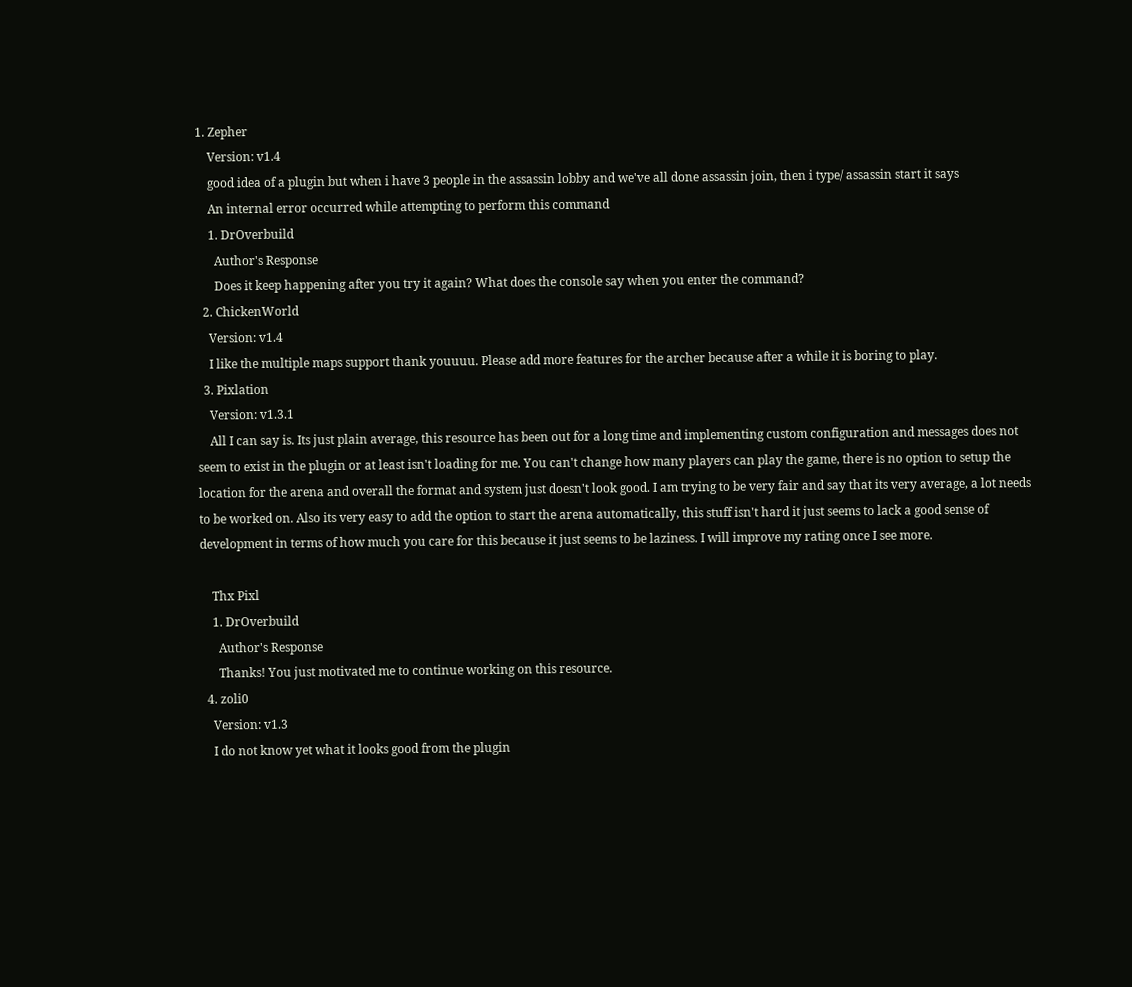1. Zepher
    Version: v1.4
    good idea of a plugin but when i have 3 people in the assassin lobby and we've all done assassin join, then i type/ assassin start it says
    An internal error occurred while attempting to perform this command
    1. DrOverbuild
      Author's Response
      Does it keep happening after you try it again? What does the console say when you enter the command?
  2. ChickenWorld
    Version: v1.4
    I like the multiple maps support thank youuuu. Please add more features for the archer because after a while it is boring to play.
  3. Pixlation
    Version: v1.3.1
    All I can say is. Its just plain average, this resource has been out for a long time and implementing custom configuration and messages does not seem to exist in the plugin or at least isn't loading for me. You can't change how many players can play the game, there is no option to setup the location for the arena and overall the format and system just doesn't look good. I am trying to be very fair and say that its very average, a lot needs to be worked on. Also its very easy to add the option to start the arena automatically, this stuff isn't hard it just seems to lack a good sense of development in terms of how much you care for this because it just seems to be laziness. I will improve my rating once I see more.

    Thx Pixl
    1. DrOverbuild
      Author's Response
      Thanks! You just motivated me to continue working on this resource.
  4. zoli0
    Version: v1.3
    I do not know yet what it looks good from the plugin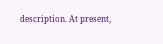description. At present,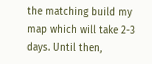the matching build my map which will take 2-3 days. Until then,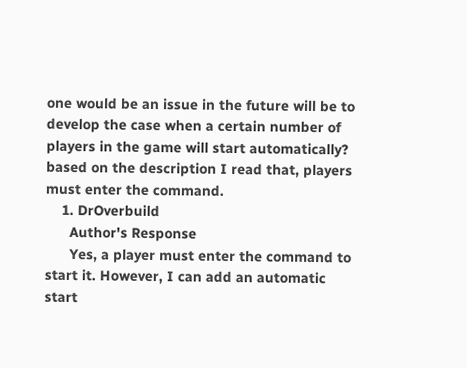one would be an issue in the future will be to develop the case when a certain number of players in the game will start automatically? based on the description I read that, players must enter the command.
    1. DrOverbuild
      Author's Response
      Yes, a player must enter the command to start it. However, I can add an automatic start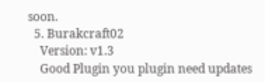soon.
  5. Burakcraft02
    Version: v1.3
    Good Plugin you plugin need updates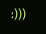:)))